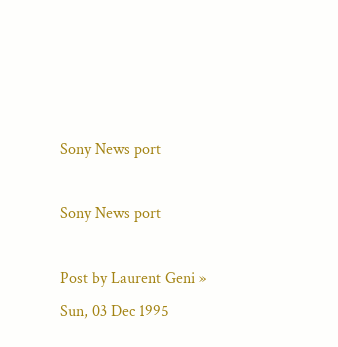Sony News port

Sony News port

Post by Laurent Geni » Sun, 03 Dec 1995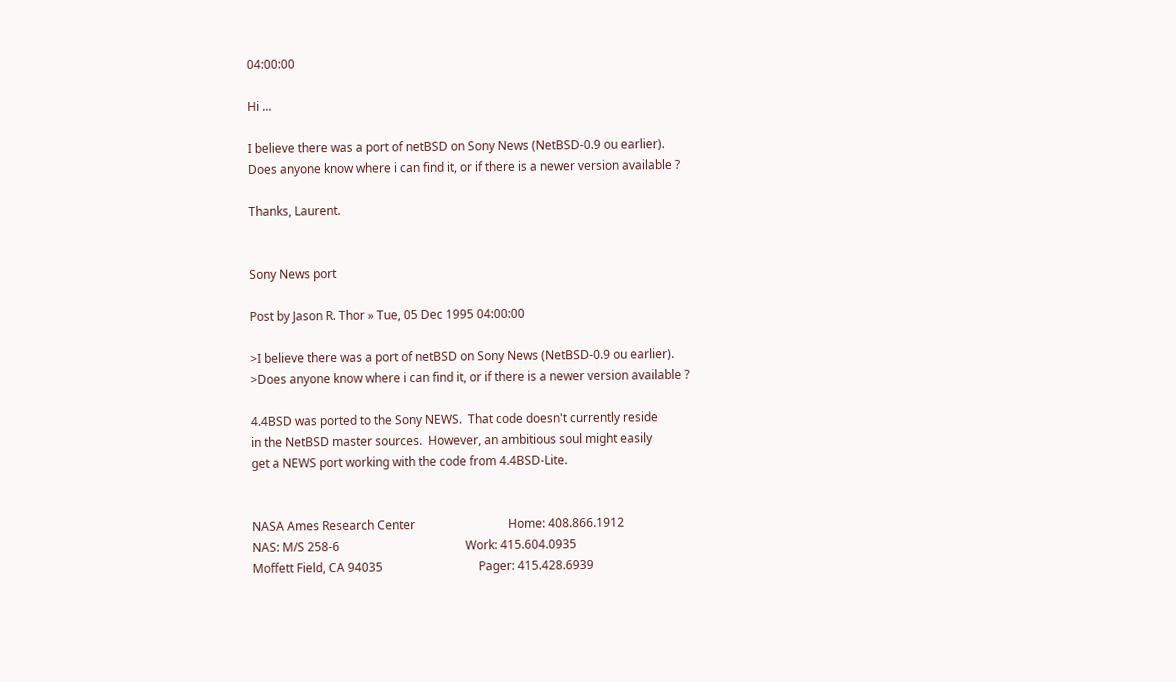04:00:00

Hi ...

I believe there was a port of netBSD on Sony News (NetBSD-0.9 ou earlier).
Does anyone know where i can find it, or if there is a newer version available ?

Thanks, Laurent.


Sony News port

Post by Jason R. Thor » Tue, 05 Dec 1995 04:00:00

>I believe there was a port of netBSD on Sony News (NetBSD-0.9 ou earlier).
>Does anyone know where i can find it, or if there is a newer version available ?

4.4BSD was ported to the Sony NEWS.  That code doesn't currently reside
in the NetBSD master sources.  However, an ambitious soul might easily
get a NEWS port working with the code from 4.4BSD-Lite.


NASA Ames Research Center                               Home: 408.866.1912
NAS: M/S 258-6                                          Work: 415.604.0935
Moffett Field, CA 94035                                Pager: 415.428.6939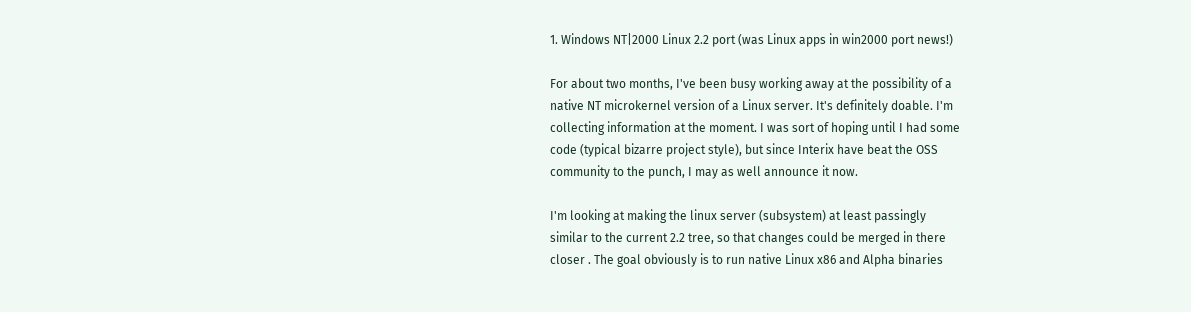1. Windows NT|2000 Linux 2.2 port (was Linux apps in win2000 port news!)

For about two months, I've been busy working away at the possibility of a
native NT microkernel version of a Linux server. It's definitely doable. I'm
collecting information at the moment. I was sort of hoping until I had some
code (typical bizarre project style), but since Interix have beat the OSS
community to the punch, I may as well announce it now.

I'm looking at making the linux server (subsystem) at least passingly
similar to the current 2.2 tree, so that changes could be merged in there
closer . The goal obviously is to run native Linux x86 and Alpha binaries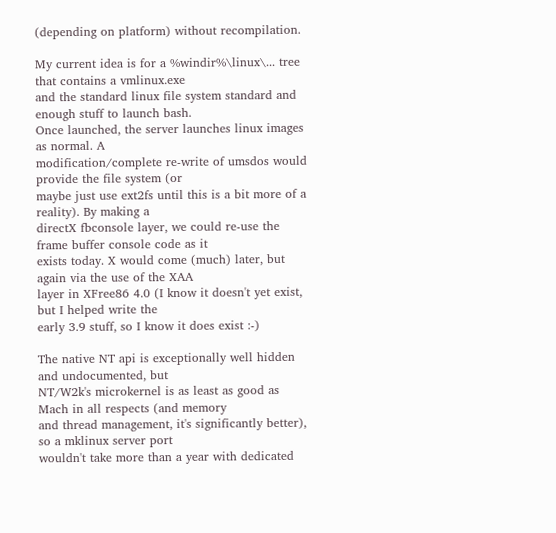(depending on platform) without recompilation.

My current idea is for a %windir%\linux\... tree that contains a vmlinux.exe
and the standard linux file system standard and enough stuff to launch bash.
Once launched, the server launches linux images as normal. A
modification/complete re-write of umsdos would provide the file system (or
maybe just use ext2fs until this is a bit more of a reality). By making a
directX fbconsole layer, we could re-use the frame buffer console code as it
exists today. X would come (much) later, but again via the use of the XAA
layer in XFree86 4.0 (I know it doesn't yet exist, but I helped write the
early 3.9 stuff, so I know it does exist :-)

The native NT api is exceptionally well hidden and undocumented, but
NT/W2k's microkernel is as least as good as Mach in all respects (and memory
and thread management, it's significantly better), so a mklinux server port
wouldn't take more than a year with dedicated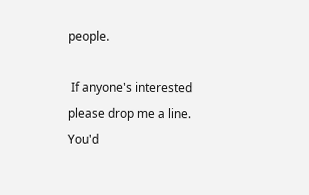people.

 If anyone's interested please drop me a line. You'd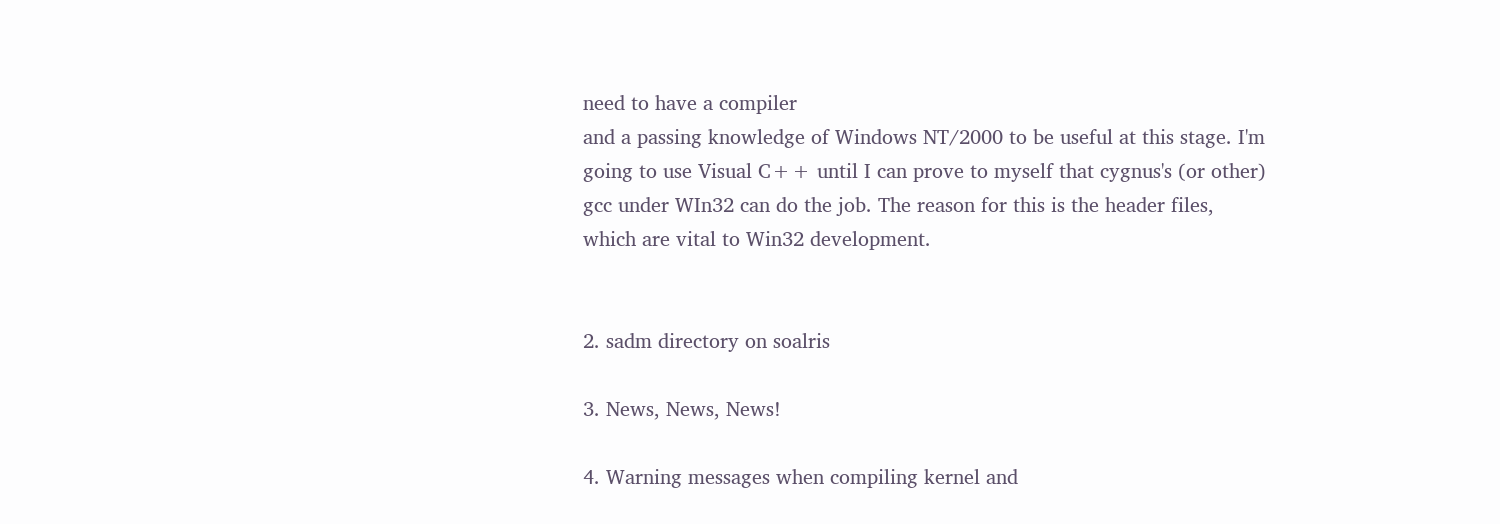need to have a compiler
and a passing knowledge of Windows NT/2000 to be useful at this stage. I'm
going to use Visual C++ until I can prove to myself that cygnus's (or other)
gcc under WIn32 can do the job. The reason for this is the header files,
which are vital to Win32 development.


2. sadm directory on soalris

3. News, News, News!

4. Warning messages when compiling kernel and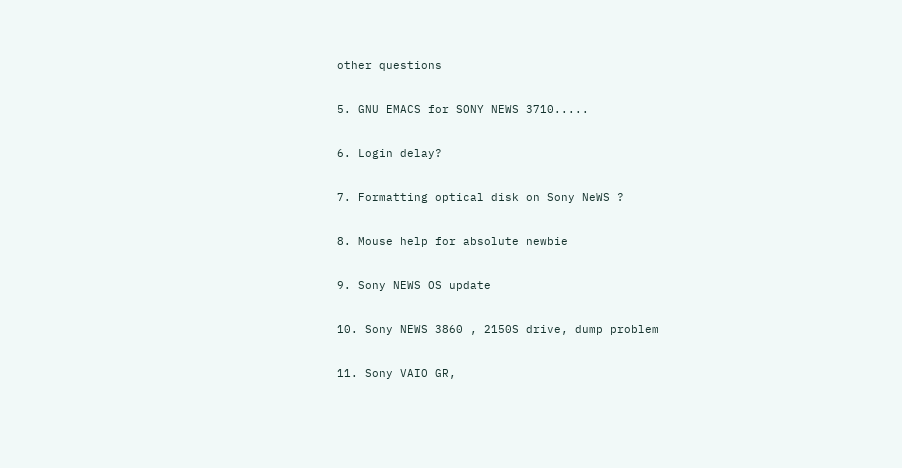other questions

5. GNU EMACS for SONY NEWS 3710.....

6. Login delay?

7. Formatting optical disk on Sony NeWS ?

8. Mouse help for absolute newbie

9. Sony NEWS OS update

10. Sony NEWS 3860 , 2150S drive, dump problem

11. Sony VAIO GR,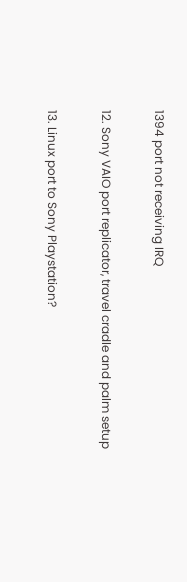1394 port not receiving IRQ

12. Sony VAIO port replicator, travel cradle and palm setup

13. Linux port to Sony Playstation?